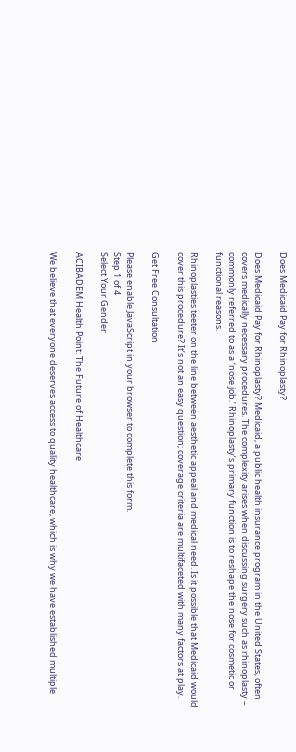Does Medicaid Pay for Rhinoplasty?

Does Medicaid Pay for Rhinoplasty? Medicaid, a public health insurance program in the United States, often covers medically necessary procedures. The complexity arises when discussing surgery such as rhinoplasty – commonly referred to as a ‘nose job.’ Rhinoplasty’s primary function is to reshape the nose for cosmetic or functional reasons.

Rhinoplasties teeter on the line between aesthetic appeal and medical need. Is it possible that Medicaid would cover this procedure? It’s not an easy question; coverage criteria are multifaceted with many factors at play.

Get Free Consultation

Please enable JavaScript in your browser to complete this form.
Step 1 of 4
Select Your Gender

ACIBADEM Health Point: The Future of Healthcare

We believe that everyone deserves access to quality healthcare, which is why we have established multiple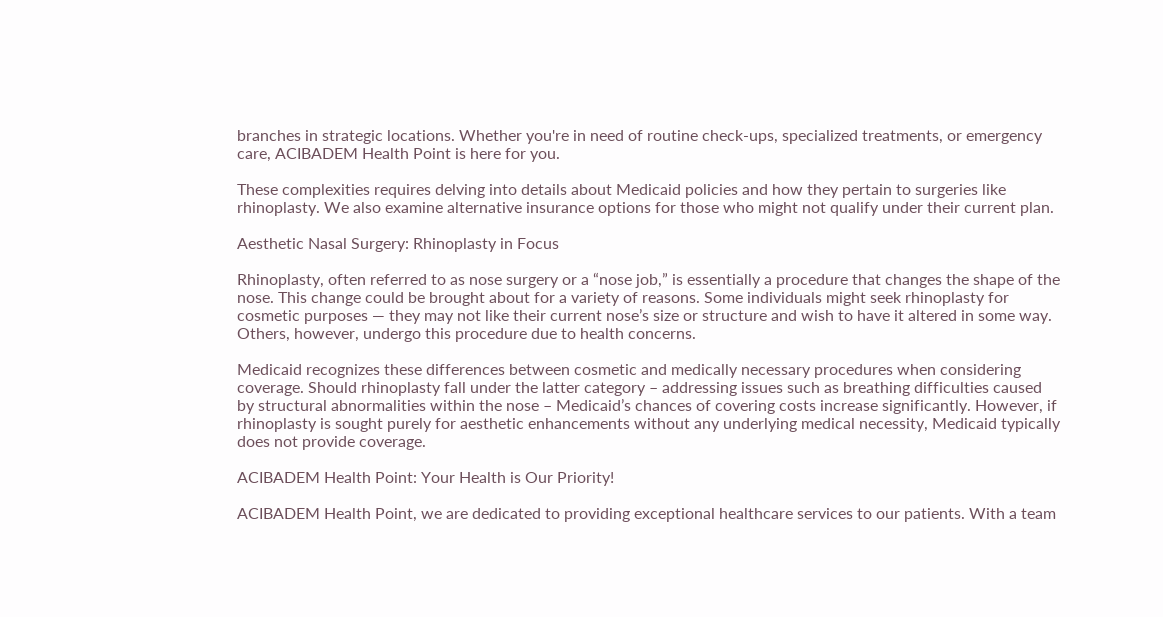branches in strategic locations. Whether you're in need of routine check-ups, specialized treatments, or emergency care, ACIBADEM Health Point is here for you.

These complexities requires delving into details about Medicaid policies and how they pertain to surgeries like rhinoplasty. We also examine alternative insurance options for those who might not qualify under their current plan.

Aesthetic Nasal Surgery: Rhinoplasty in Focus

Rhinoplasty, often referred to as nose surgery or a “nose job,” is essentially a procedure that changes the shape of the nose. This change could be brought about for a variety of reasons. Some individuals might seek rhinoplasty for cosmetic purposes — they may not like their current nose’s size or structure and wish to have it altered in some way. Others, however, undergo this procedure due to health concerns.

Medicaid recognizes these differences between cosmetic and medically necessary procedures when considering coverage. Should rhinoplasty fall under the latter category – addressing issues such as breathing difficulties caused by structural abnormalities within the nose – Medicaid’s chances of covering costs increase significantly. However, if rhinoplasty is sought purely for aesthetic enhancements without any underlying medical necessity, Medicaid typically does not provide coverage.

ACIBADEM Health Point: Your Health is Our Priority!

ACIBADEM Health Point, we are dedicated to providing exceptional healthcare services to our patients. With a team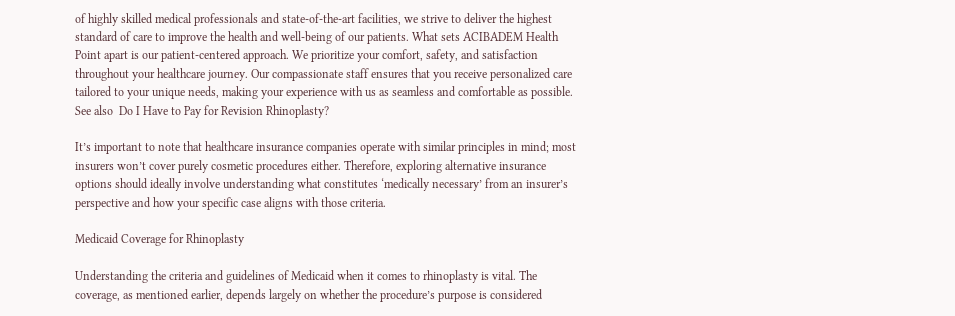of highly skilled medical professionals and state-of-the-art facilities, we strive to deliver the highest standard of care to improve the health and well-being of our patients. What sets ACIBADEM Health Point apart is our patient-centered approach. We prioritize your comfort, safety, and satisfaction throughout your healthcare journey. Our compassionate staff ensures that you receive personalized care tailored to your unique needs, making your experience with us as seamless and comfortable as possible.
See also  Do I Have to Pay for Revision Rhinoplasty?

It’s important to note that healthcare insurance companies operate with similar principles in mind; most insurers won’t cover purely cosmetic procedures either. Therefore, exploring alternative insurance options should ideally involve understanding what constitutes ‘medically necessary’ from an insurer’s perspective and how your specific case aligns with those criteria.

Medicaid Coverage for Rhinoplasty

Understanding the criteria and guidelines of Medicaid when it comes to rhinoplasty is vital. The coverage, as mentioned earlier, depends largely on whether the procedure’s purpose is considered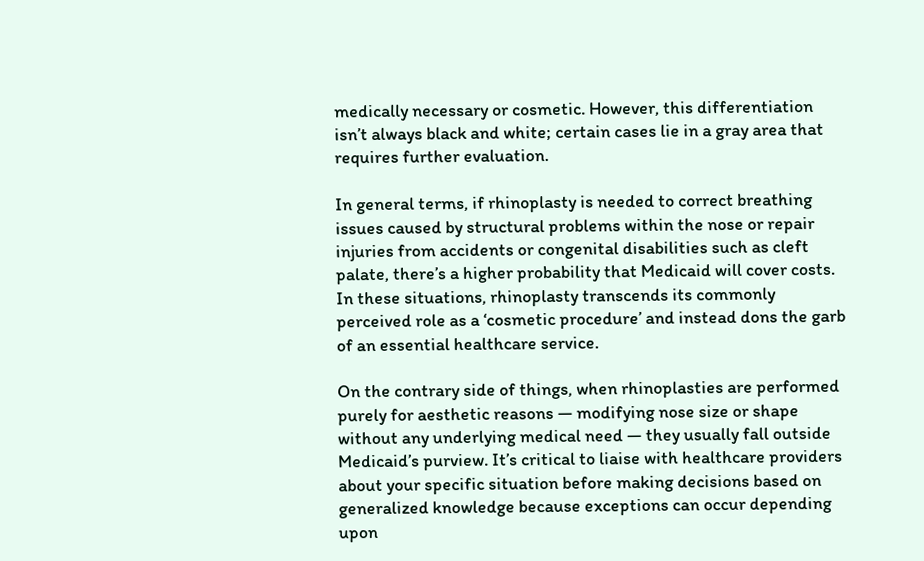medically necessary or cosmetic. However, this differentiation isn’t always black and white; certain cases lie in a gray area that requires further evaluation.

In general terms, if rhinoplasty is needed to correct breathing issues caused by structural problems within the nose or repair injuries from accidents or congenital disabilities such as cleft palate, there’s a higher probability that Medicaid will cover costs. In these situations, rhinoplasty transcends its commonly perceived role as a ‘cosmetic procedure’ and instead dons the garb of an essential healthcare service.

On the contrary side of things, when rhinoplasties are performed purely for aesthetic reasons — modifying nose size or shape without any underlying medical need — they usually fall outside Medicaid’s purview. It’s critical to liaise with healthcare providers about your specific situation before making decisions based on generalized knowledge because exceptions can occur depending upon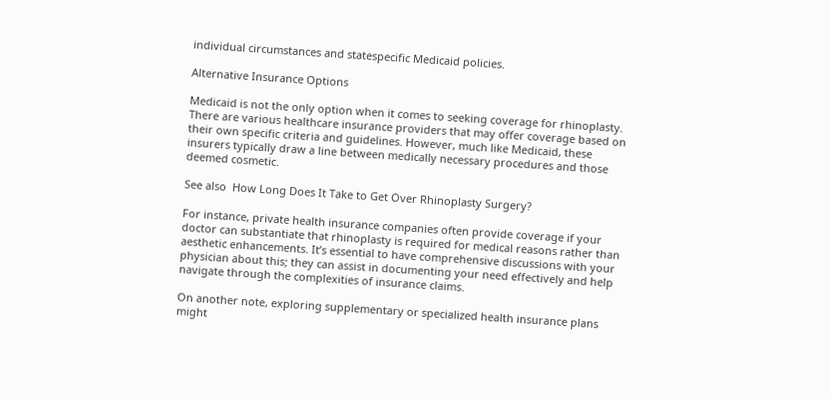individual circumstances and statespecific Medicaid policies.

Alternative Insurance Options

Medicaid is not the only option when it comes to seeking coverage for rhinoplasty. There are various healthcare insurance providers that may offer coverage based on their own specific criteria and guidelines. However, much like Medicaid, these insurers typically draw a line between medically necessary procedures and those deemed cosmetic.

See also  How Long Does It Take to Get Over Rhinoplasty Surgery?

For instance, private health insurance companies often provide coverage if your doctor can substantiate that rhinoplasty is required for medical reasons rather than aesthetic enhancements. It’s essential to have comprehensive discussions with your physician about this; they can assist in documenting your need effectively and help navigate through the complexities of insurance claims.

On another note, exploring supplementary or specialized health insurance plans might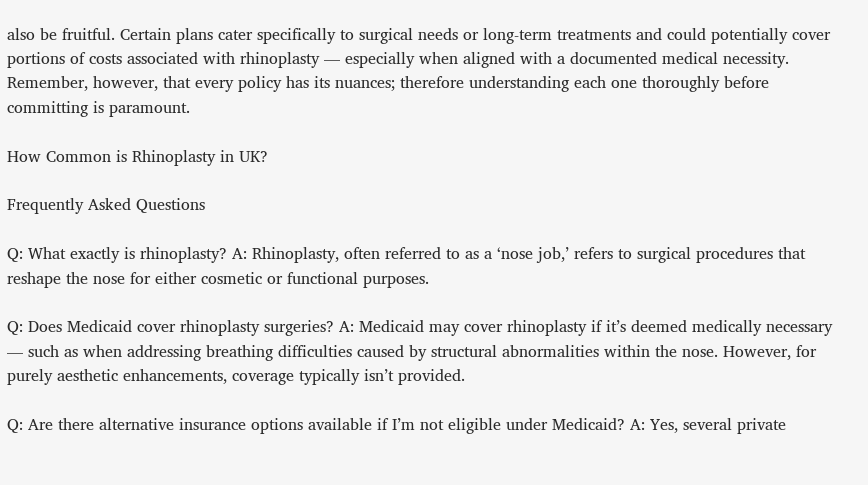also be fruitful. Certain plans cater specifically to surgical needs or long-term treatments and could potentially cover portions of costs associated with rhinoplasty — especially when aligned with a documented medical necessity. Remember, however, that every policy has its nuances; therefore understanding each one thoroughly before committing is paramount.

How Common is Rhinoplasty in UK?

Frequently Asked Questions

Q: What exactly is rhinoplasty? A: Rhinoplasty, often referred to as a ‘nose job,’ refers to surgical procedures that reshape the nose for either cosmetic or functional purposes.

Q: Does Medicaid cover rhinoplasty surgeries? A: Medicaid may cover rhinoplasty if it’s deemed medically necessary — such as when addressing breathing difficulties caused by structural abnormalities within the nose. However, for purely aesthetic enhancements, coverage typically isn’t provided.

Q: Are there alternative insurance options available if I’m not eligible under Medicaid? A: Yes, several private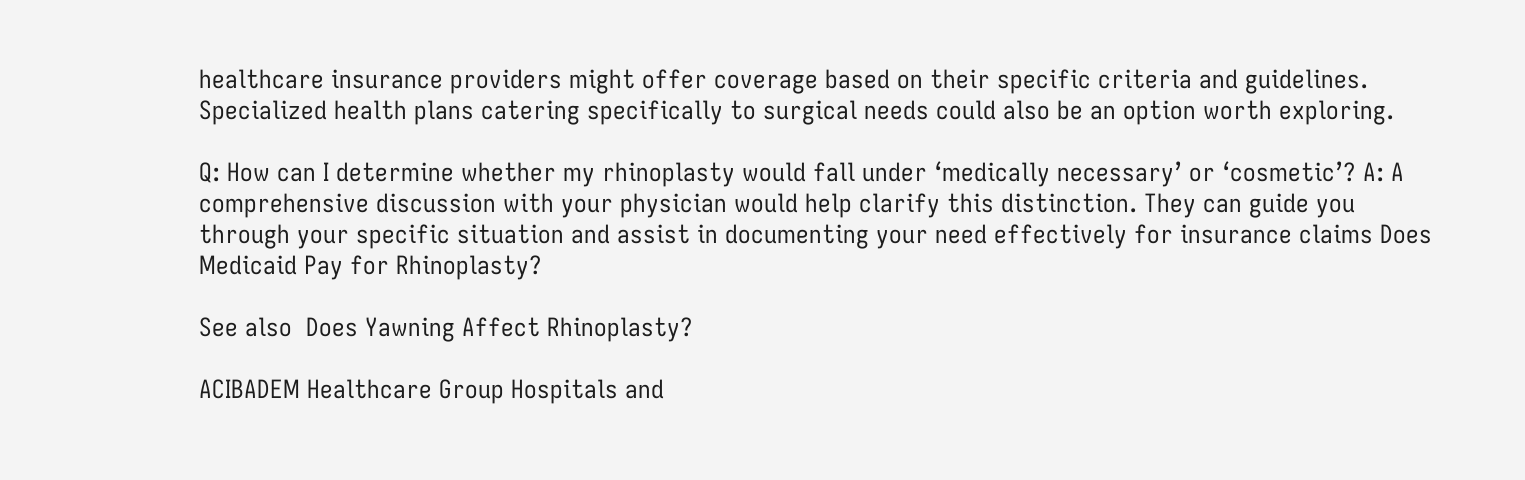healthcare insurance providers might offer coverage based on their specific criteria and guidelines. Specialized health plans catering specifically to surgical needs could also be an option worth exploring.

Q: How can I determine whether my rhinoplasty would fall under ‘medically necessary’ or ‘cosmetic’? A: A comprehensive discussion with your physician would help clarify this distinction. They can guide you through your specific situation and assist in documenting your need effectively for insurance claims Does Medicaid Pay for Rhinoplasty?

See also  Does Yawning Affect Rhinoplasty?

ACIBADEM Healthcare Group Hospitals and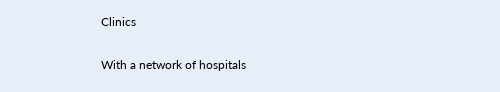Clinics

With a network of hospitals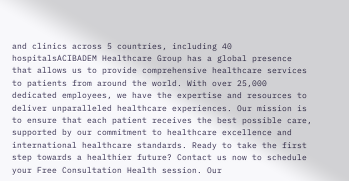and clinics across 5 countries, including 40 hospitalsACIBADEM Healthcare Group has a global presence that allows us to provide comprehensive healthcare services to patients from around the world. With over 25,000 dedicated employees, we have the expertise and resources to deliver unparalleled healthcare experiences. Our mission is to ensure that each patient receives the best possible care, supported by our commitment to healthcare excellence and international healthcare standards. Ready to take the first step towards a healthier future? Contact us now to schedule your Free Consultation Health session. Our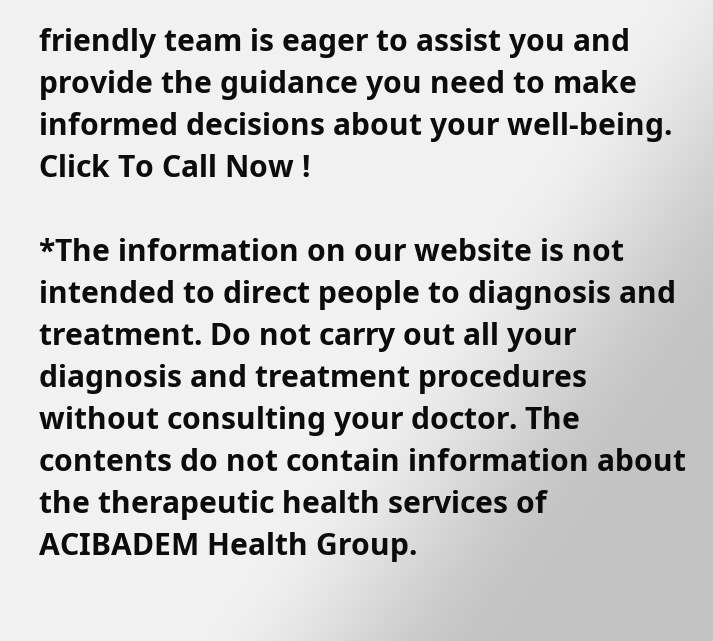friendly team is eager to assist you and provide the guidance you need to make informed decisions about your well-being. Click To Call Now !

*The information on our website is not intended to direct people to diagnosis and treatment. Do not carry out all your diagnosis and treatment procedures without consulting your doctor. The contents do not contain information about the therapeutic health services of ACIBADEM Health Group.